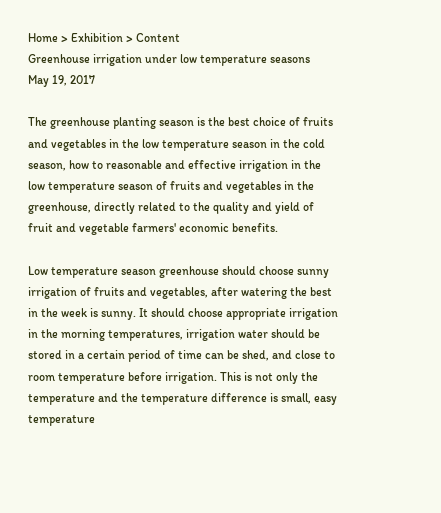Home > Exhibition > Content
Greenhouse irrigation under low temperature seasons
May 19, 2017

The greenhouse planting season is the best choice of fruits and vegetables in the low temperature season in the cold season, how to reasonable and effective irrigation in the low temperature season of fruits and vegetables in the greenhouse, directly related to the quality and yield of fruit and vegetable farmers' economic benefits.

Low temperature season greenhouse should choose sunny irrigation of fruits and vegetables, after watering the best in the week is sunny. It should choose appropriate irrigation in the morning temperatures, irrigation water should be stored in a certain period of time can be shed, and close to room temperature before irrigation. This is not only the temperature and the temperature difference is small, easy temperature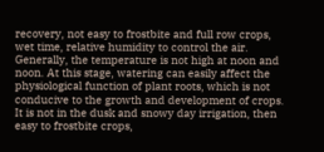recovery, not easy to frostbite and full row crops, wet time, relative humidity to control the air. Generally, the temperature is not high at noon and noon. At this stage, watering can easily affect the physiological function of plant roots, which is not conducive to the growth and development of crops. It is not in the dusk and snowy day irrigation, then easy to frostbite crops,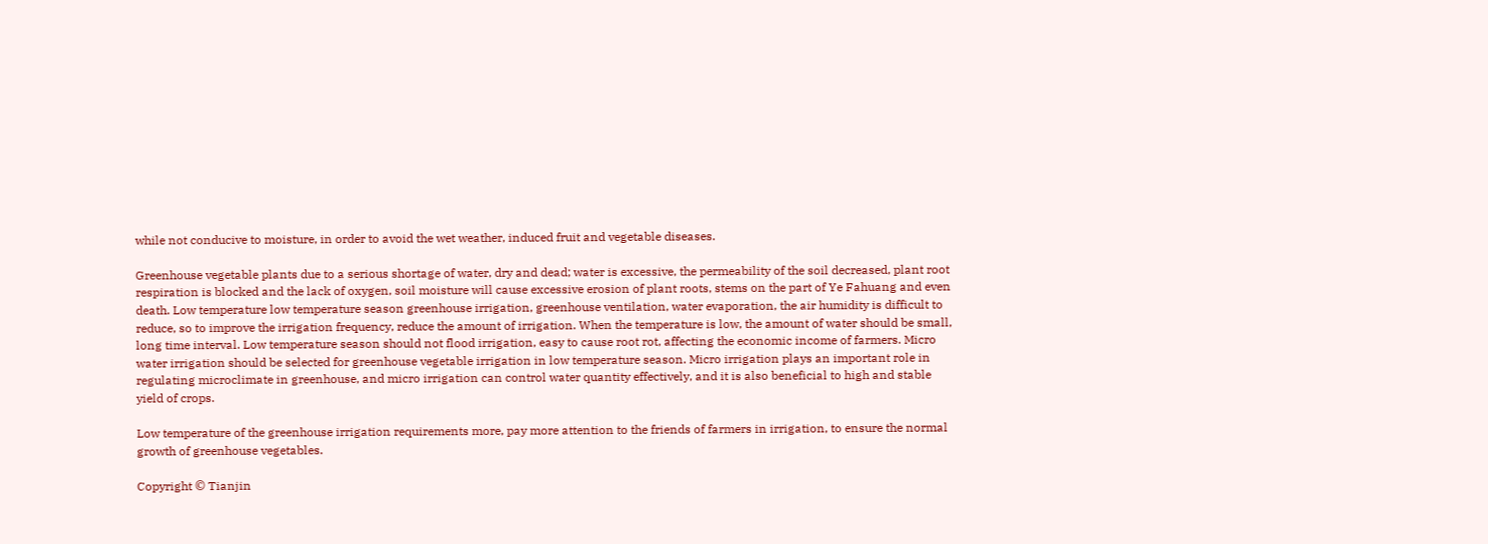while not conducive to moisture, in order to avoid the wet weather, induced fruit and vegetable diseases.

Greenhouse vegetable plants due to a serious shortage of water, dry and dead; water is excessive, the permeability of the soil decreased, plant root respiration is blocked and the lack of oxygen, soil moisture will cause excessive erosion of plant roots, stems on the part of Ye Fahuang and even death. Low temperature low temperature season greenhouse irrigation, greenhouse ventilation, water evaporation, the air humidity is difficult to reduce, so to improve the irrigation frequency, reduce the amount of irrigation. When the temperature is low, the amount of water should be small, long time interval. Low temperature season should not flood irrigation, easy to cause root rot, affecting the economic income of farmers. Micro water irrigation should be selected for greenhouse vegetable irrigation in low temperature season. Micro irrigation plays an important role in regulating microclimate in greenhouse, and micro irrigation can control water quantity effectively, and it is also beneficial to high and stable yield of crops.

Low temperature of the greenhouse irrigation requirements more, pay more attention to the friends of farmers in irrigation, to ensure the normal growth of greenhouse vegetables.

Copyright © Tianjin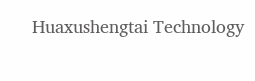Huaxushengtai Technology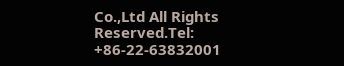Co.,Ltd All Rights Reserved.Tel: +86-22-63832001